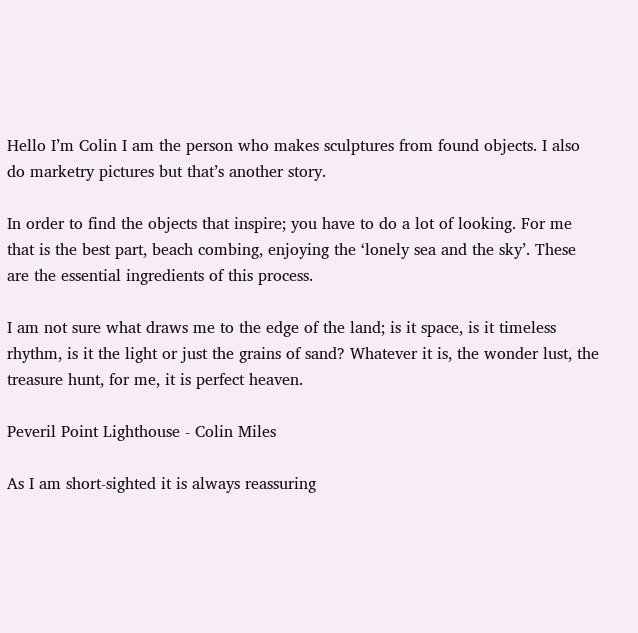Hello I’m Colin I am the person who makes sculptures from found objects. I also do marketry pictures but that’s another story.

In order to find the objects that inspire; you have to do a lot of looking. For me that is the best part, beach combing, enjoying the ‘lonely sea and the sky’. These are the essential ingredients of this process.

I am not sure what draws me to the edge of the land; is it space, is it timeless rhythm, is it the light or just the grains of sand? Whatever it is, the wonder lust, the treasure hunt, for me, it is perfect heaven.

Peveril Point Lighthouse - Colin Miles

As I am short-sighted it is always reassuring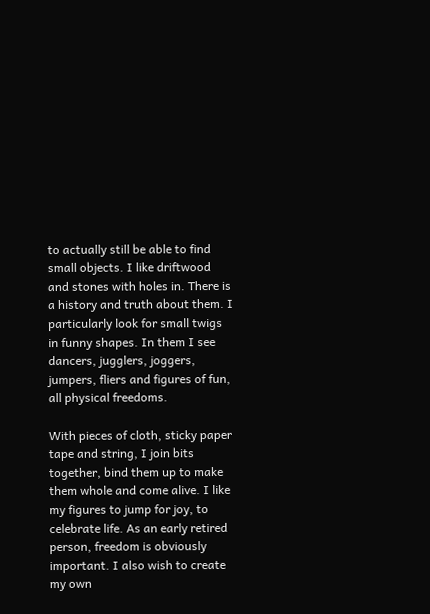to actually still be able to find small objects. I like driftwood and stones with holes in. There is a history and truth about them. I particularly look for small twigs in funny shapes. In them I see dancers, jugglers, joggers, jumpers, fliers and figures of fun, all physical freedoms.

With pieces of cloth, sticky paper tape and string, I join bits together, bind them up to make them whole and come alive. I like my figures to jump for joy, to celebrate life. As an early retired person, freedom is obviously important. I also wish to create my own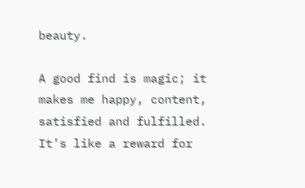beauty.

A good find is magic; it makes me happy, content, satisfied and fulfilled. It’s like a reward for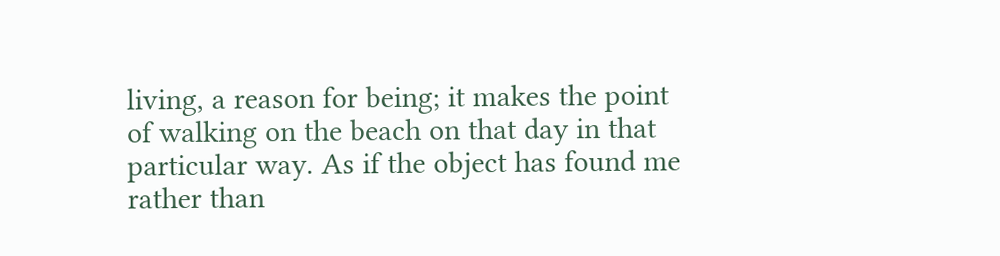living, a reason for being; it makes the point of walking on the beach on that day in that particular way. As if the object has found me rather than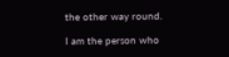the other way round.

I am the person who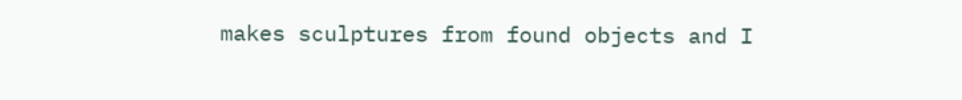makes sculptures from found objects and I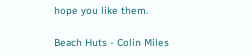hope you like them.

Beach Huts - Colin Miles